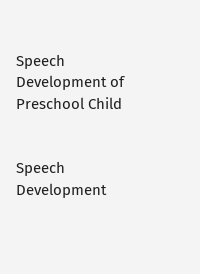Speech Development of Preschool Child


Speech Development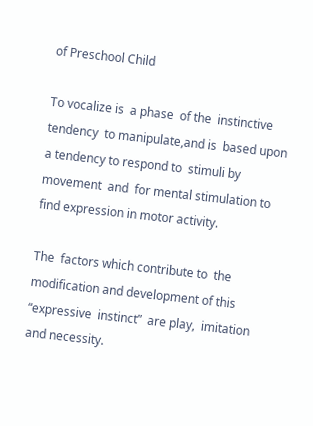of Preschool Child

To vocalize is  a phase  of the  instinctive tendency  to manipulate,and is  based upon a tendency to respond to  stimuli by movement  and  for mental stimulation to  find expression in motor activity.

The  factors which contribute to  the modification and development of this  “expressive  instinct”  are play,  imitation and necessity.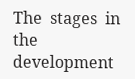The  stages  in the  development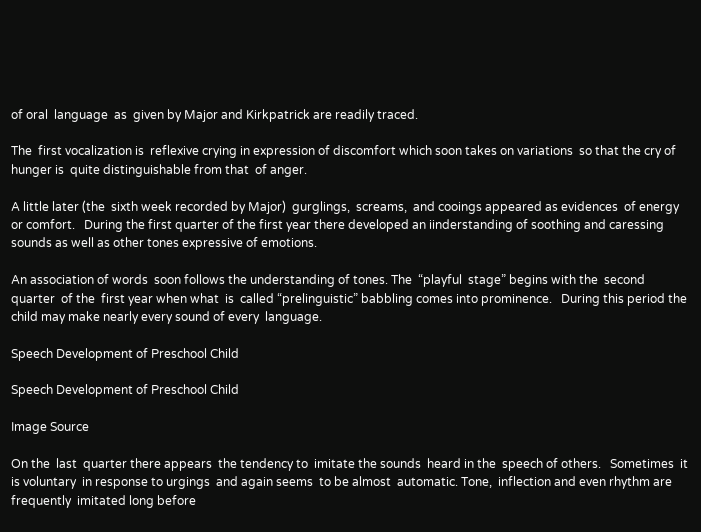of oral  language  as  given by Major and Kirkpatrick are readily traced.

The  first vocalization is  reflexive crying in expression of discomfort which soon takes on variations  so that the cry of hunger is  quite distinguishable from that  of anger.

A little later (the  sixth week recorded by Major)  gurglings,  screams,  and cooings appeared as evidences  of energy or comfort.   During the first quarter of the first year there developed an iinderstanding of soothing and caressing sounds as well as other tones expressive of emotions.

An association of words  soon follows the understanding of tones. The  “playful  stage” begins with the  second quarter  of the  first year when what  is  called “prelinguistic” babbling comes into prominence.   During this period the  child may make nearly every sound of every  language.

Speech Development of Preschool Child

Speech Development of Preschool Child

Image Source

On the  last  quarter there appears  the tendency to  imitate the sounds  heard in the  speech of others.   Sometimes  it  is voluntary  in response to urgings  and again seems  to be almost  automatic. Tone,  inflection and even rhythm are  frequently  imitated long before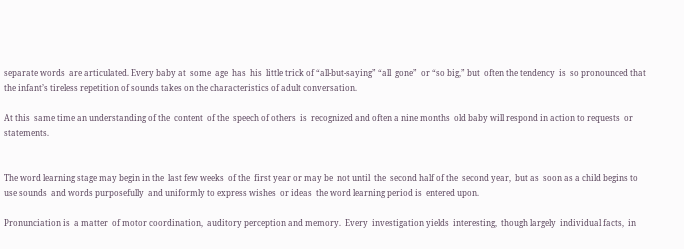separate words  are articulated. Every baby at  some  age  has  his  little trick of “all-but-saying” “all  gone”  or “so big,” but  often the tendency  is  so pronounced that  the infant’s tireless repetition of sounds takes on the characteristics of adult conversation.

At this  same time an understanding of the  content  of the  speech of others  is  recognized and often a nine months  old baby will respond in action to requests  or statements.


The word learning stage may begin in the  last few weeks  of the  first year or may be  not until  the  second half of the  second year,  but as  soon as a child begins to use sounds  and words purposefully  and uniformly to express wishes  or ideas  the word learning period is  entered upon.

Pronunciation is  a matter  of motor coordination,  auditory perception and memory.  Every  investigation yields  interesting,  though largely  individual facts,  in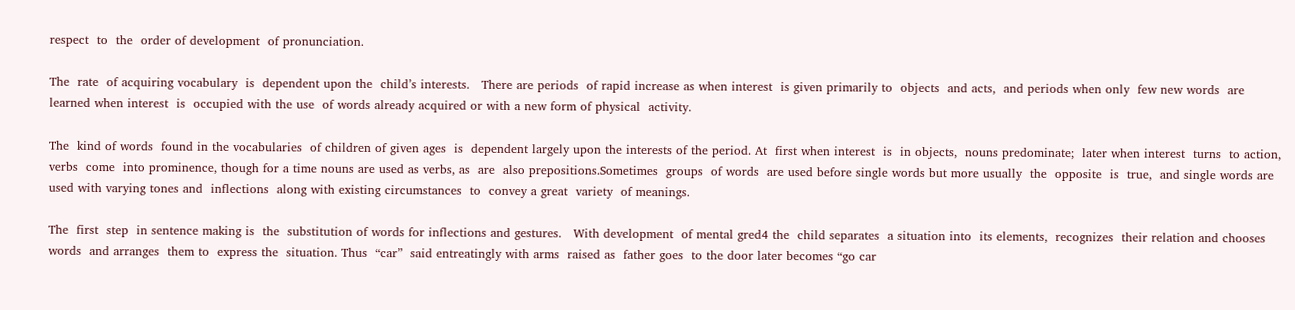respect  to  the  order of development  of pronunciation.

The  rate  of acquiring vocabulary  is  dependent upon the  child’s interests.   There are periods  of rapid increase as when interest  is given primarily to  objects  and acts,  and periods when only  few new words  are  learned when interest  is  occupied with the use  of words already acquired or with a new form of physical  activity.

The  kind of words  found in the vocabularies  of children of given ages  is  dependent largely upon the interests of the period. At  first when interest  is  in objects,  nouns predominate;  later when interest  turns  to action,  verbs  come  into prominence, though for a time nouns are used as verbs, as  are  also prepositions.Sometimes  groups  of words  are used before single words but more usually  the  opposite  is  true,  and single words are used with varying tones and  inflections  along with existing circumstances  to  convey a great  variety  of meanings.

The  first  step  in sentence making is  the  substitution of words for inflections and gestures.   With development  of mental gred4 the  child separates  a situation into  its elements,  recognizes  their relation and chooses words  and arranges  them to  express the  situation. Thus  “car”  said entreatingly with arms  raised as  father goes  to the door later becomes “go car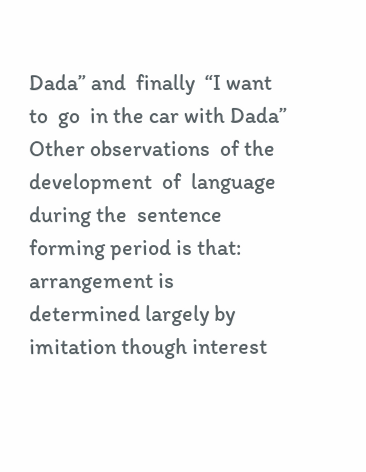Dada” and  finally  “I want  to  go  in the car with Dada” Other observations  of the development  of  language  during the  sentence  forming period is that: arrangement is  determined largely by imitation though interest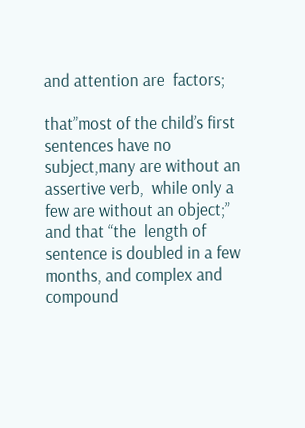and attention are  factors;

that”most of the child’s first sentences have no subject,many are without an assertive verb,  while only a few are without an object;” and that “the  length of sentence is doubled in a few months, and complex and compound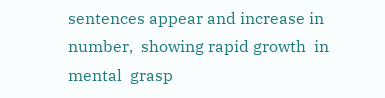sentences appear and increase in number,  showing rapid growth  in mental  grasp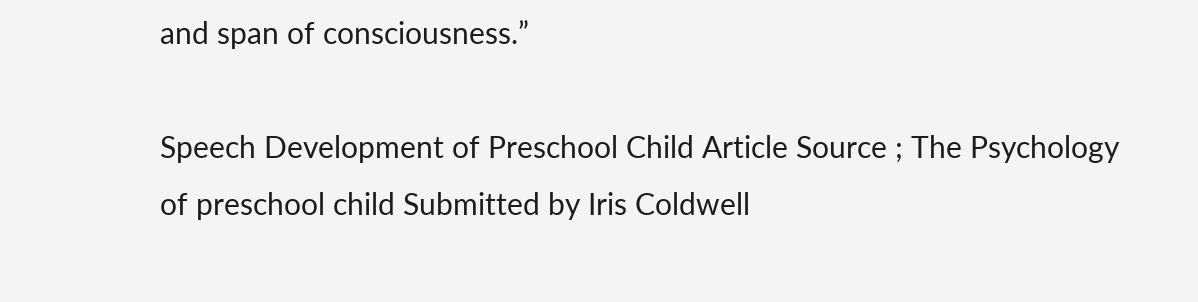and span of consciousness.”

Speech Development of Preschool Child Article Source ; The Psychology of preschool child Submitted by Iris Coldwell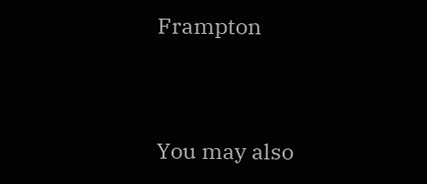Frampton


You may also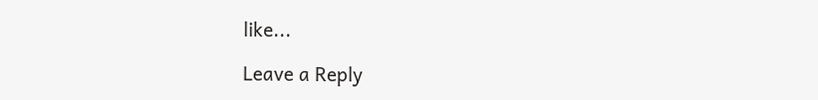like...

Leave a Reply